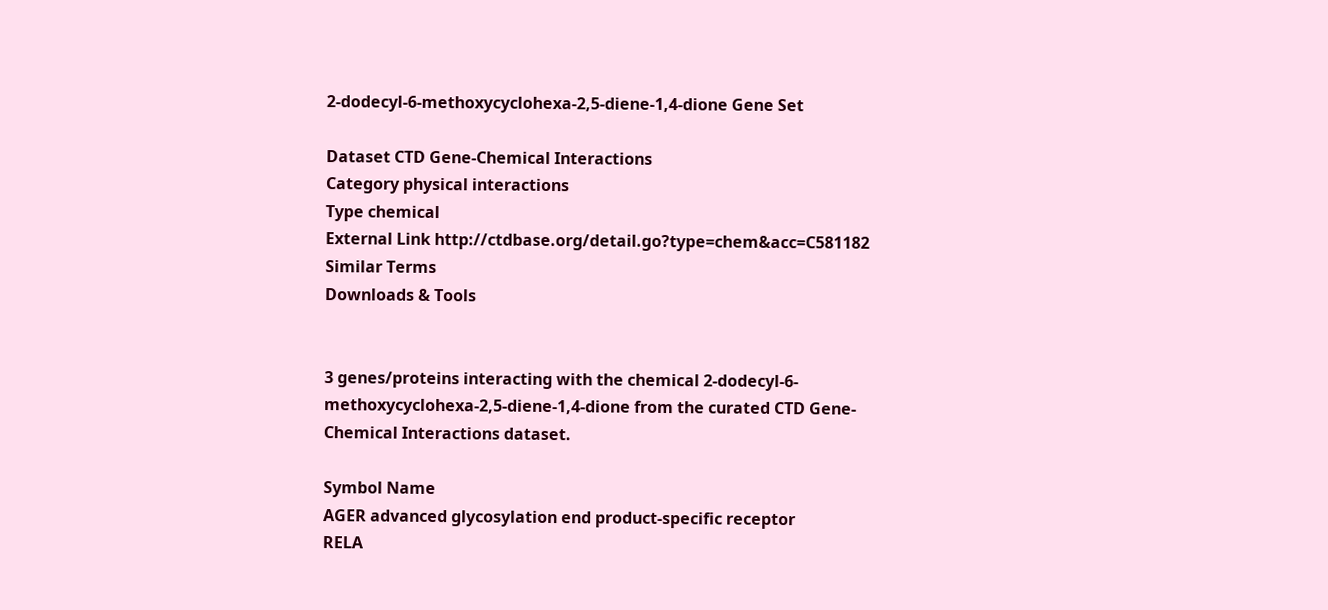2-dodecyl-6-methoxycyclohexa-2,5-diene-1,4-dione Gene Set

Dataset CTD Gene-Chemical Interactions
Category physical interactions
Type chemical
External Link http://ctdbase.org/detail.go?type=chem&acc=C581182
Similar Terms
Downloads & Tools


3 genes/proteins interacting with the chemical 2-dodecyl-6-methoxycyclohexa-2,5-diene-1,4-dione from the curated CTD Gene-Chemical Interactions dataset.

Symbol Name
AGER advanced glycosylation end product-specific receptor
RELA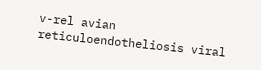v-rel avian reticuloendotheliosis viral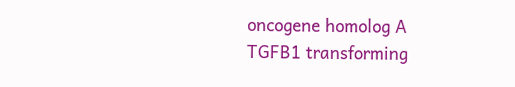oncogene homolog A
TGFB1 transforming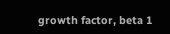growth factor, beta 1